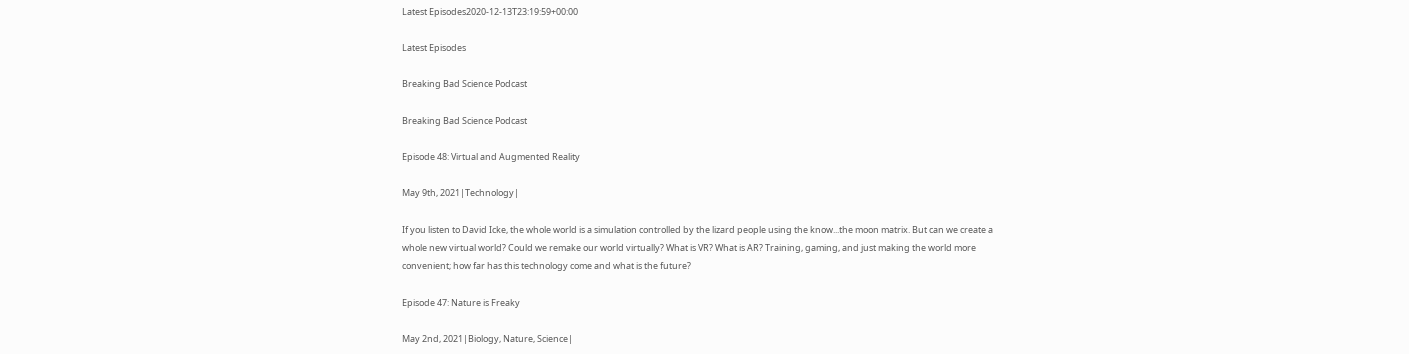Latest Episodes2020-12-13T23:19:59+00:00

Latest Episodes

Breaking Bad Science Podcast

Breaking Bad Science Podcast

Episode 48: Virtual and Augmented Reality

May 9th, 2021|Technology|

If you listen to David Icke, the whole world is a simulation controlled by the lizard people using the know...the moon matrix. But can we create a whole new virtual world? Could we remake our world virtually? What is VR? What is AR? Training, gaming, and just making the world more convenient; how far has this technology come and what is the future?

Episode 47: Nature is Freaky

May 2nd, 2021|Biology, Nature, Science|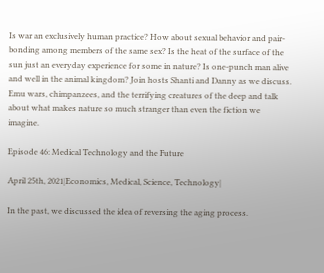Is war an exclusively human practice? How about sexual behavior and pair-bonding among members of the same sex? Is the heat of the surface of the sun just an everyday experience for some in nature? Is one-punch man alive and well in the animal kingdom? Join hosts Shanti and Danny as we discuss. Emu wars, chimpanzees, and the terrifying creatures of the deep and talk about what makes nature so much stranger than even the fiction we imagine.

Episode 46: Medical Technology and the Future

April 25th, 2021|Economics, Medical, Science, Technology|

In the past, we discussed the idea of reversing the aging process.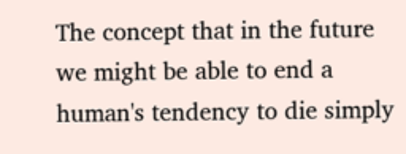The concept that in the future we might be able to end a human's tendency to die simply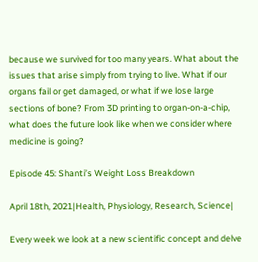because we survived for too many years. What about the issues that arise simply from trying to live. What if our organs fail or get damaged, or what if we lose large sections of bone? From 3D printing to organ-on-a-chip, what does the future look like when we consider where medicine is going?

Episode 45: Shanti’s Weight Loss Breakdown

April 18th, 2021|Health, Physiology, Research, Science|

Every week we look at a new scientific concept and delve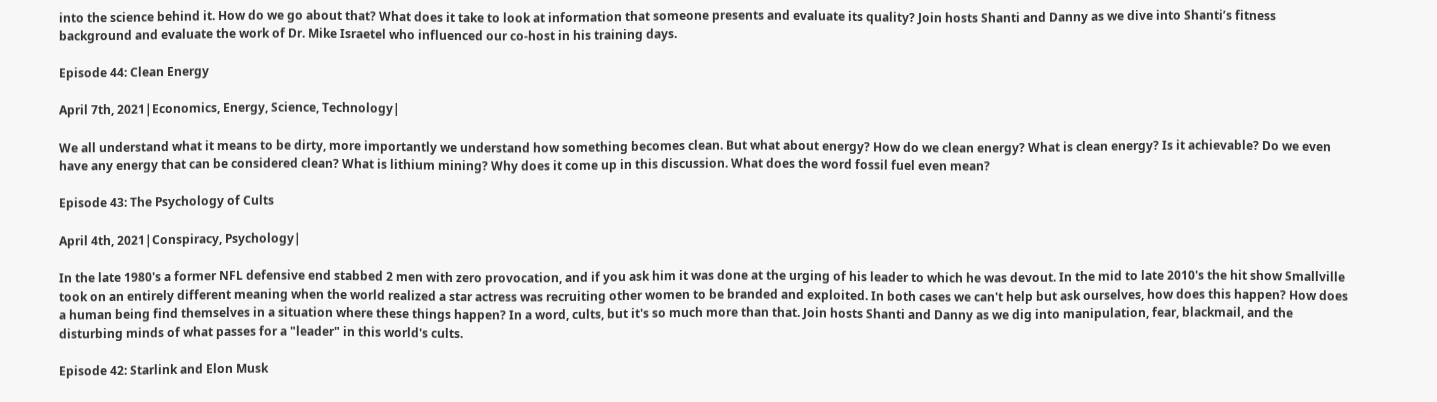into the science behind it. How do we go about that? What does it take to look at information that someone presents and evaluate its quality? Join hosts Shanti and Danny as we dive into Shanti’s fitness background and evaluate the work of Dr. Mike Israetel who influenced our co-host in his training days.

Episode 44: Clean Energy

April 7th, 2021|Economics, Energy, Science, Technology|

We all understand what it means to be dirty, more importantly we understand how something becomes clean. But what about energy? How do we clean energy? What is clean energy? Is it achievable? Do we even have any energy that can be considered clean? What is lithium mining? Why does it come up in this discussion. What does the word fossil fuel even mean?

Episode 43: The Psychology of Cults

April 4th, 2021|Conspiracy, Psychology|

In the late 1980's a former NFL defensive end stabbed 2 men with zero provocation, and if you ask him it was done at the urging of his leader to which he was devout. In the mid to late 2010's the hit show Smallville took on an entirely different meaning when the world realized a star actress was recruiting other women to be branded and exploited. In both cases we can't help but ask ourselves, how does this happen? How does a human being find themselves in a situation where these things happen? In a word, cults, but it's so much more than that. Join hosts Shanti and Danny as we dig into manipulation, fear, blackmail, and the disturbing minds of what passes for a "leader" in this world's cults.

Episode 42: Starlink and Elon Musk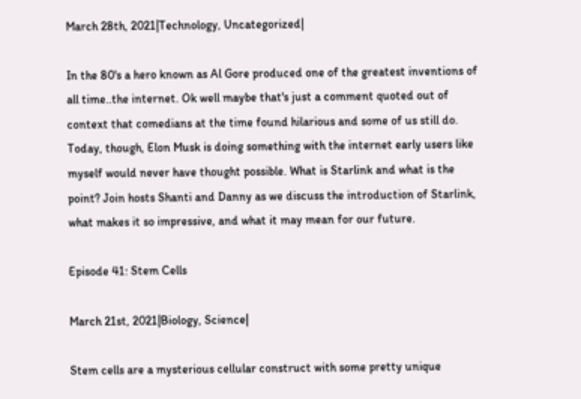March 28th, 2021|Technology, Uncategorized|

In the 80's a hero known as Al Gore produced one of the greatest inventions of all time..the internet. Ok well maybe that's just a comment quoted out of context that comedians at the time found hilarious and some of us still do. Today, though, Elon Musk is doing something with the internet early users like myself would never have thought possible. What is Starlink and what is the point? Join hosts Shanti and Danny as we discuss the introduction of Starlink, what makes it so impressive, and what it may mean for our future.

Episode 41: Stem Cells

March 21st, 2021|Biology, Science|

Stem cells are a mysterious cellular construct with some pretty unique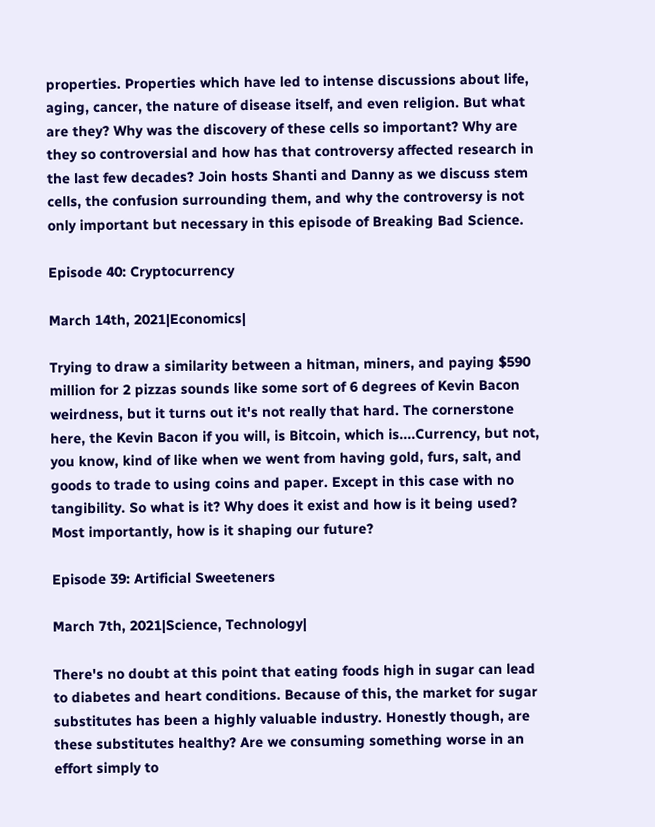properties. Properties which have led to intense discussions about life, aging, cancer, the nature of disease itself, and even religion. But what are they? Why was the discovery of these cells so important? Why are they so controversial and how has that controversy affected research in the last few decades? Join hosts Shanti and Danny as we discuss stem cells, the confusion surrounding them, and why the controversy is not only important but necessary in this episode of Breaking Bad Science.

Episode 40: Cryptocurrency

March 14th, 2021|Economics|

Trying to draw a similarity between a hitman, miners, and paying $590 million for 2 pizzas sounds like some sort of 6 degrees of Kevin Bacon weirdness, but it turns out it's not really that hard. The cornerstone here, the Kevin Bacon if you will, is Bitcoin, which is....Currency, but not, you know, kind of like when we went from having gold, furs, salt, and goods to trade to using coins and paper. Except in this case with no tangibility. So what is it? Why does it exist and how is it being used? Most importantly, how is it shaping our future?

Episode 39: Artificial Sweeteners

March 7th, 2021|Science, Technology|

There's no doubt at this point that eating foods high in sugar can lead to diabetes and heart conditions. Because of this, the market for sugar substitutes has been a highly valuable industry. Honestly though, are these substitutes healthy? Are we consuming something worse in an effort simply to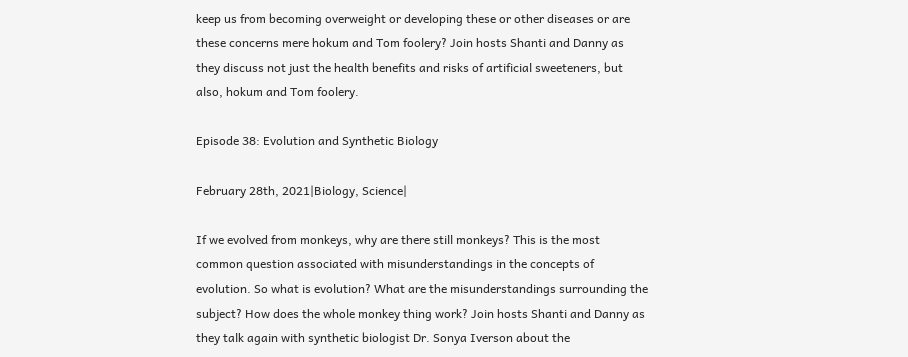keep us from becoming overweight or developing these or other diseases or are these concerns mere hokum and Tom foolery? Join hosts Shanti and Danny as they discuss not just the health benefits and risks of artificial sweeteners, but also, hokum and Tom foolery.

Episode 38: Evolution and Synthetic Biology

February 28th, 2021|Biology, Science|

If we evolved from monkeys, why are there still monkeys? This is the most common question associated with misunderstandings in the concepts of evolution. So what is evolution? What are the misunderstandings surrounding the subject? How does the whole monkey thing work? Join hosts Shanti and Danny as they talk again with synthetic biologist Dr. Sonya Iverson about the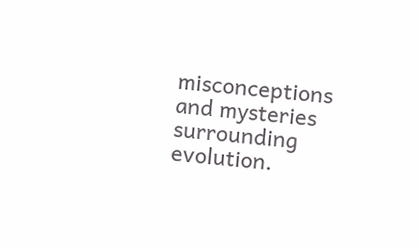misconceptions and mysteries surrounding evolution.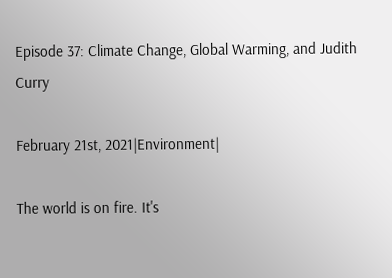Episode 37: Climate Change, Global Warming, and Judith Curry

February 21st, 2021|Environment|

The world is on fire. It's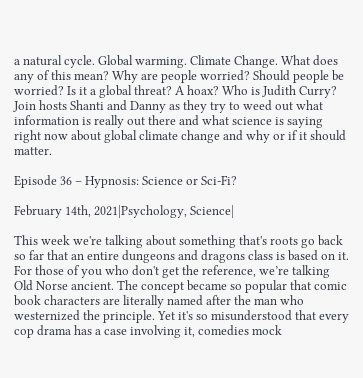a natural cycle. Global warming. Climate Change. What does any of this mean? Why are people worried? Should people be worried? Is it a global threat? A hoax? Who is Judith Curry? Join hosts Shanti and Danny as they try to weed out what information is really out there and what science is saying right now about global climate change and why or if it should matter.

Episode 36 – Hypnosis: Science or Sci-Fi?

February 14th, 2021|Psychology, Science|

This week we're talking about something that's roots go back so far that an entire dungeons and dragons class is based on it. For those of you who don't get the reference, we’re talking Old Norse ancient. The concept became so popular that comic book characters are literally named after the man who westernized the principle. Yet it's so misunderstood that every cop drama has a case involving it, comedies mock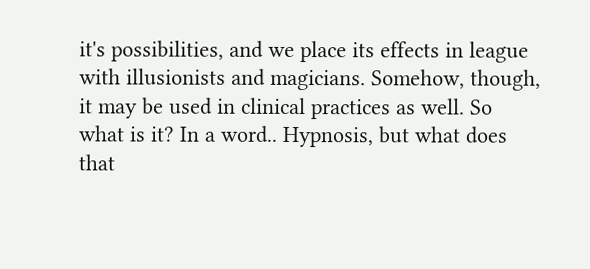it's possibilities, and we place its effects in league with illusionists and magicians. Somehow, though, it may be used in clinical practices as well. So what is it? In a word.. Hypnosis, but what does that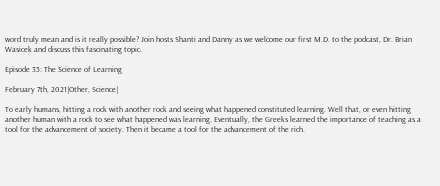word truly mean and is it really possible? Join hosts Shanti and Danny as we welcome our first M.D. to the podcast, Dr. Brian Wasicek and discuss this fascinating topic.

Episode 35: The Science of Learning

February 7th, 2021|Other, Science|

To early humans, hitting a rock with another rock and seeing what happened constituted learning. Well that, or even hitting another human with a rock to see what happened was learning. Eventually, the Greeks learned the importance of teaching as a tool for the advancement of society. Then it became a tool for the advancement of the rich.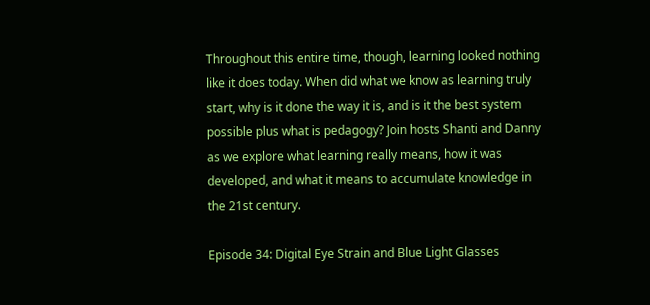Throughout this entire time, though, learning looked nothing like it does today. When did what we know as learning truly start, why is it done the way it is, and is it the best system possible plus what is pedagogy? Join hosts Shanti and Danny as we explore what learning really means, how it was developed, and what it means to accumulate knowledge in the 21st century.

Episode 34: Digital Eye Strain and Blue Light Glasses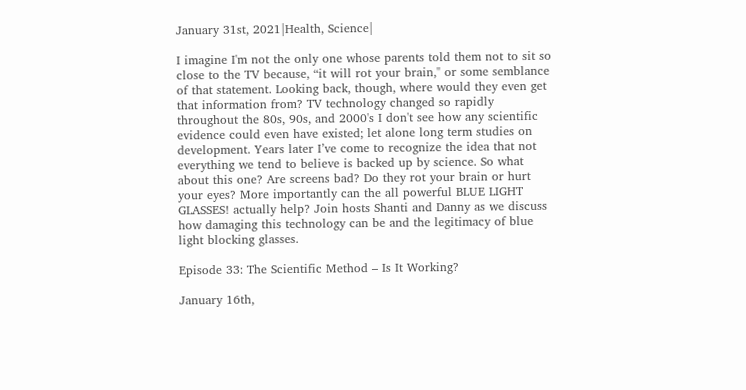January 31st, 2021|Health, Science|

I imagine I'm not the only one whose parents told them not to sit so close to the TV because, “it will rot your brain," or some semblance of that statement. Looking back, though, where would they even get that information from? TV technology changed so rapidly throughout the 80s, 90s, and 2000's I don't see how any scientific evidence could even have existed; let alone long term studies on development. Years later I’ve come to recognize the idea that not everything we tend to believe is backed up by science. So what about this one? Are screens bad? Do they rot your brain or hurt your eyes? More importantly can the all powerful BLUE LIGHT GLASSES! actually help? Join hosts Shanti and Danny as we discuss how damaging this technology can be and the legitimacy of blue light blocking glasses.

Episode 33: The Scientific Method – Is It Working?

January 16th,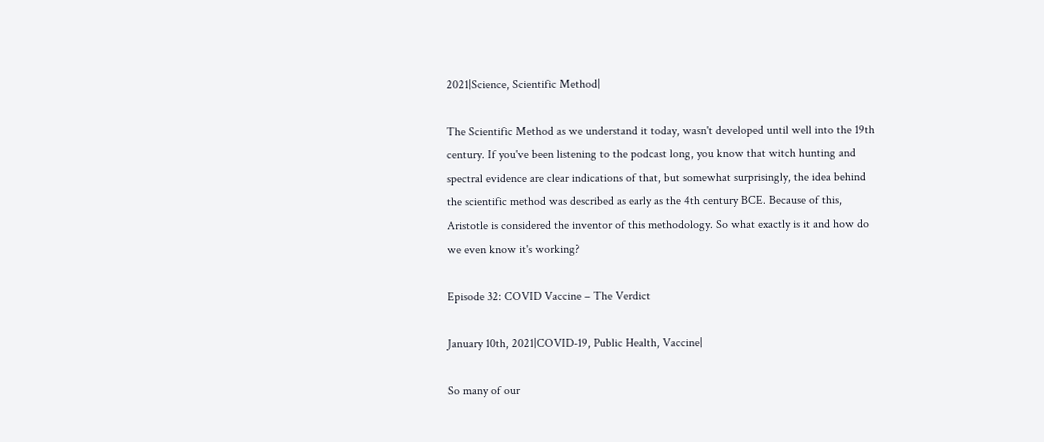2021|Science, Scientific Method|

The Scientific Method as we understand it today, wasn't developed until well into the 19th century. If you've been listening to the podcast long, you know that witch hunting and spectral evidence are clear indications of that, but somewhat surprisingly, the idea behind the scientific method was described as early as the 4th century BCE. Because of this, Aristotle is considered the inventor of this methodology. So what exactly is it and how do we even know it's working?

Episode 32: COVID Vaccine – The Verdict

January 10th, 2021|COVID-19, Public Health, Vaccine|

So many of our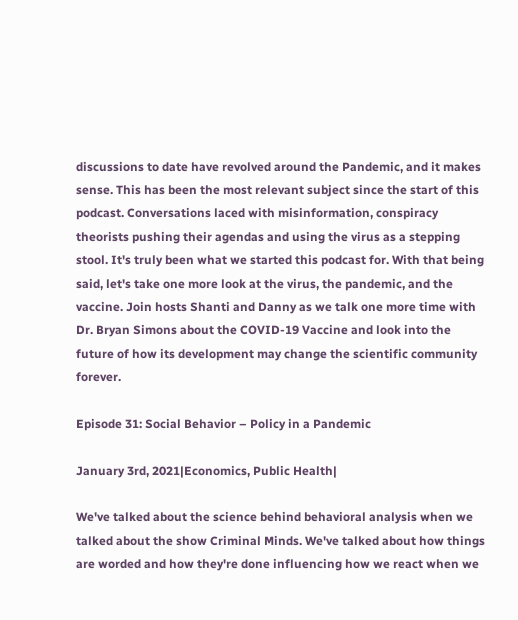discussions to date have revolved around the Pandemic, and it makes sense. This has been the most relevant subject since the start of this podcast. Conversations laced with misinformation, conspiracy theorists pushing their agendas and using the virus as a stepping stool. It's truly been what we started this podcast for. With that being said, let's take one more look at the virus, the pandemic, and the vaccine. Join hosts Shanti and Danny as we talk one more time with Dr. Bryan Simons about the COVID-19 Vaccine and look into the future of how its development may change the scientific community forever.

Episode 31: Social Behavior – Policy in a Pandemic

January 3rd, 2021|Economics, Public Health|

We've talked about the science behind behavioral analysis when we talked about the show Criminal Minds. We've talked about how things are worded and how they're done influencing how we react when we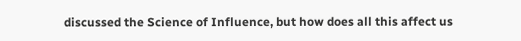discussed the Science of Influence, but how does all this affect us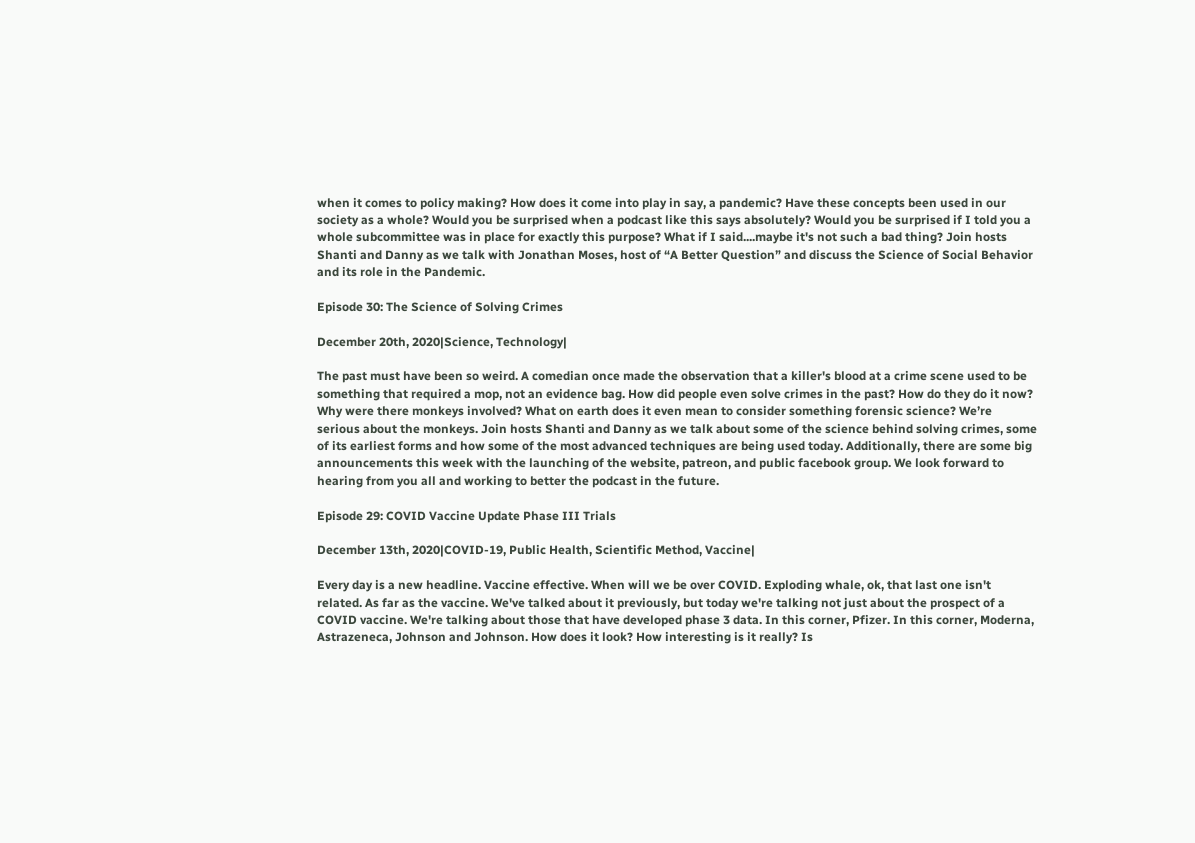when it comes to policy making? How does it come into play in say, a pandemic? Have these concepts been used in our society as a whole? Would you be surprised when a podcast like this says absolutely? Would you be surprised if I told you a whole subcommittee was in place for exactly this purpose? What if I said....maybe it's not such a bad thing? Join hosts Shanti and Danny as we talk with Jonathan Moses, host of “A Better Question” and discuss the Science of Social Behavior and its role in the Pandemic.

Episode 30: The Science of Solving Crimes

December 20th, 2020|Science, Technology|

The past must have been so weird. A comedian once made the observation that a killer's blood at a crime scene used to be something that required a mop, not an evidence bag. How did people even solve crimes in the past? How do they do it now? Why were there monkeys involved? What on earth does it even mean to consider something forensic science? We’re serious about the monkeys. Join hosts Shanti and Danny as we talk about some of the science behind solving crimes, some of its earliest forms and how some of the most advanced techniques are being used today. Additionally, there are some big announcements this week with the launching of the website, patreon, and public facebook group. We look forward to hearing from you all and working to better the podcast in the future.

Episode 29: COVID Vaccine Update Phase III Trials

December 13th, 2020|COVID-19, Public Health, Scientific Method, Vaccine|

Every day is a new headline. Vaccine effective. When will we be over COVID. Exploding whale, ok, that last one isn't related. As far as the vaccine. We've talked about it previously, but today we're talking not just about the prospect of a COVID vaccine. We're talking about those that have developed phase 3 data. In this corner, Pfizer. In this corner, Moderna, Astrazeneca, Johnson and Johnson. How does it look? How interesting is it really? Is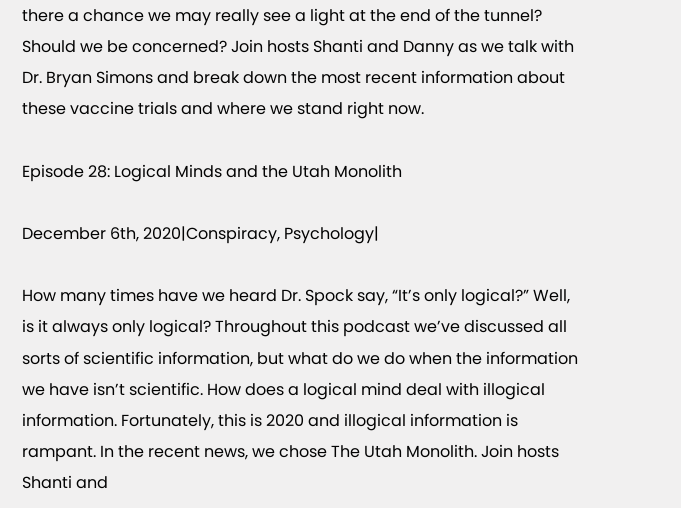there a chance we may really see a light at the end of the tunnel? Should we be concerned? Join hosts Shanti and Danny as we talk with Dr. Bryan Simons and break down the most recent information about these vaccine trials and where we stand right now.

Episode 28: Logical Minds and the Utah Monolith

December 6th, 2020|Conspiracy, Psychology|

How many times have we heard Dr. Spock say, “It’s only logical?” Well, is it always only logical? Throughout this podcast we’ve discussed all sorts of scientific information, but what do we do when the information we have isn’t scientific. How does a logical mind deal with illogical information. Fortunately, this is 2020 and illogical information is rampant. In the recent news, we chose The Utah Monolith. Join hosts Shanti and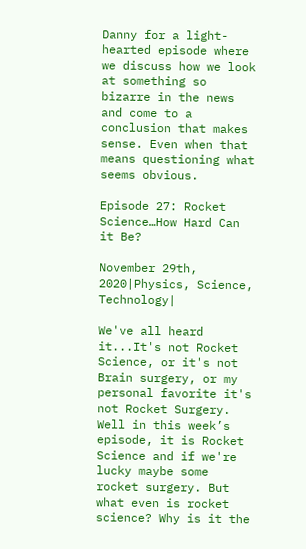Danny for a light-hearted episode where we discuss how we look at something so bizarre in the news and come to a conclusion that makes sense. Even when that means questioning what seems obvious.

Episode 27: Rocket Science…How Hard Can it Be?

November 29th, 2020|Physics, Science, Technology|

We've all heard it...It's not Rocket Science, or it's not Brain surgery, or my personal favorite it's not Rocket Surgery. Well in this week’s episode, it is Rocket Science and if we're lucky maybe some rocket surgery. But what even is rocket science? Why is it the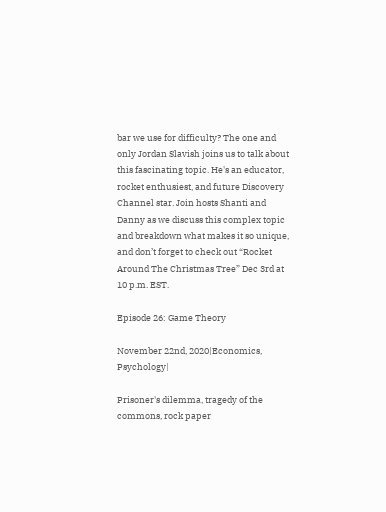bar we use for difficulty? The one and only Jordan Slavish joins us to talk about this fascinating topic. He's an educator, rocket enthusiest, and future Discovery Channel star. Join hosts Shanti and Danny as we discuss this complex topic and breakdown what makes it so unique, and don’t forget to check out “Rocket Around The Christmas Tree” Dec 3rd at 10 p.m. EST.

Episode 26: Game Theory

November 22nd, 2020|Economics, Psychology|

Prisoner's dilemma, tragedy of the commons, rock paper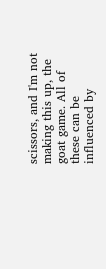scissors, and I'm not making this up, the goat game. All of these can be influenced by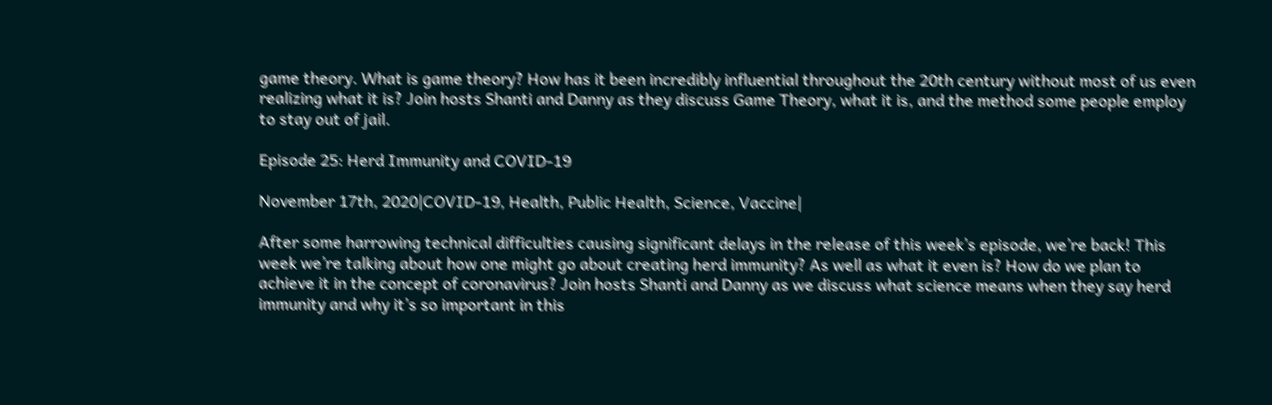game theory. What is game theory? How has it been incredibly influential throughout the 20th century without most of us even realizing what it is? Join hosts Shanti and Danny as they discuss Game Theory, what it is, and the method some people employ to stay out of jail.

Episode 25: Herd Immunity and COVID-19

November 17th, 2020|COVID-19, Health, Public Health, Science, Vaccine|

After some harrowing technical difficulties causing significant delays in the release of this week’s episode, we’re back! This week we’re talking about how one might go about creating herd immunity? As well as what it even is? How do we plan to achieve it in the concept of coronavirus? Join hosts Shanti and Danny as we discuss what science means when they say herd immunity and why it’s so important in this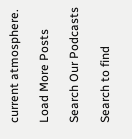current atmosphere.

Load More Posts

Search Our Podcasts

Search to find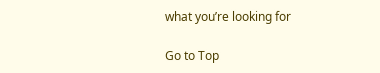what you’re looking for

Go to Top